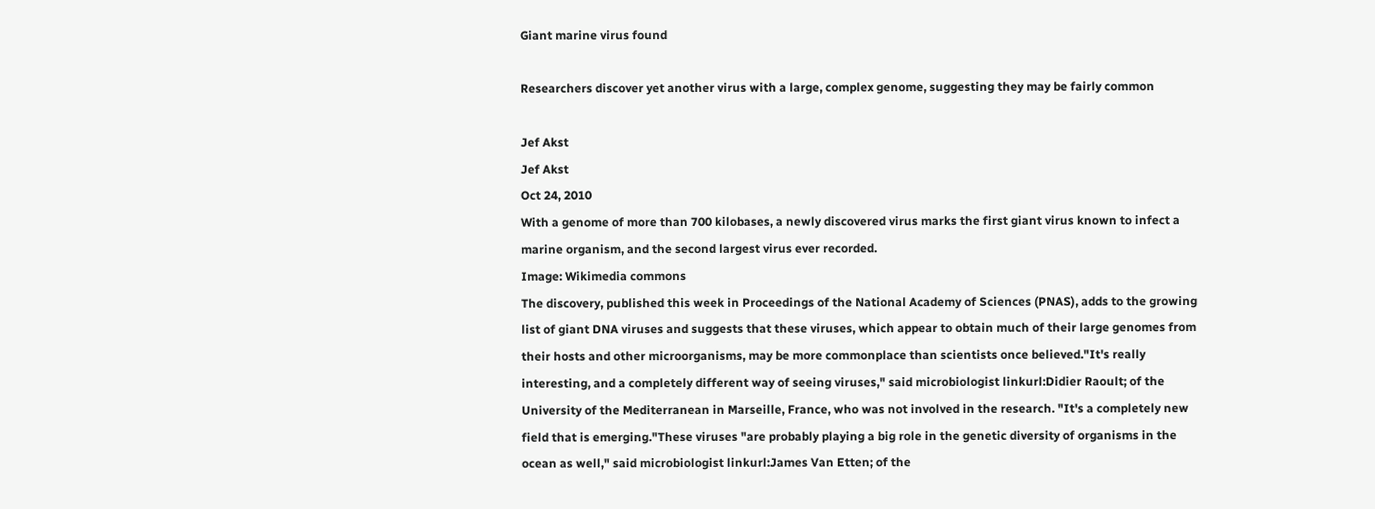Giant marine virus found

Researchers discover yet another virus with a large, complex genome, suggesting they may be fairly common

Jef Akst
Jef Akst
Oct 24, 2010
With a genome of more than 700 kilobases, a newly discovered virus marks the first giant virus known to infect a marine organism, and the second largest virus ever recorded.
Image: Wikimedia commons
The discovery, published this week in Proceedings of the National Academy of Sciences (PNAS), adds to the growing list of giant DNA viruses and suggests that these viruses, which appear to obtain much of their large genomes from their hosts and other microorganisms, may be more commonplace than scientists once believed."It's really interesting, and a completely different way of seeing viruses," said microbiologist linkurl:Didier Raoult; of the University of the Mediterranean in Marseille, France, who was not involved in the research. "It's a completely new field that is emerging."These viruses "are probably playing a big role in the genetic diversity of organisms in the ocean as well," said microbiologist linkurl:James Van Etten; of the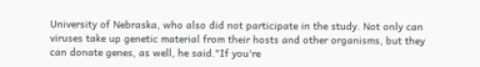University of Nebraska, who also did not participate in the study. Not only can viruses take up genetic material from their hosts and other organisms, but they can donate genes, as well, he said."If you're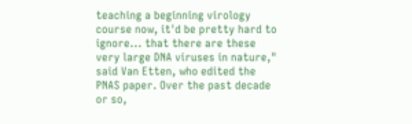teaching a beginning virology course now, it'd be pretty hard to ignore... that there are these very large DNA viruses in nature," said Van Etten, who edited the PNAS paper. Over the past decade or so,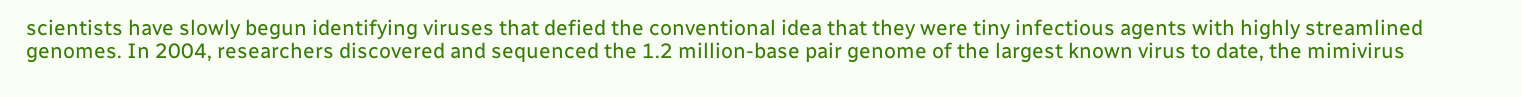scientists have slowly begun identifying viruses that defied the conventional idea that they were tiny infectious agents with highly streamlined genomes. In 2004, researchers discovered and sequenced the 1.2 million-base pair genome of the largest known virus to date, the mimivirus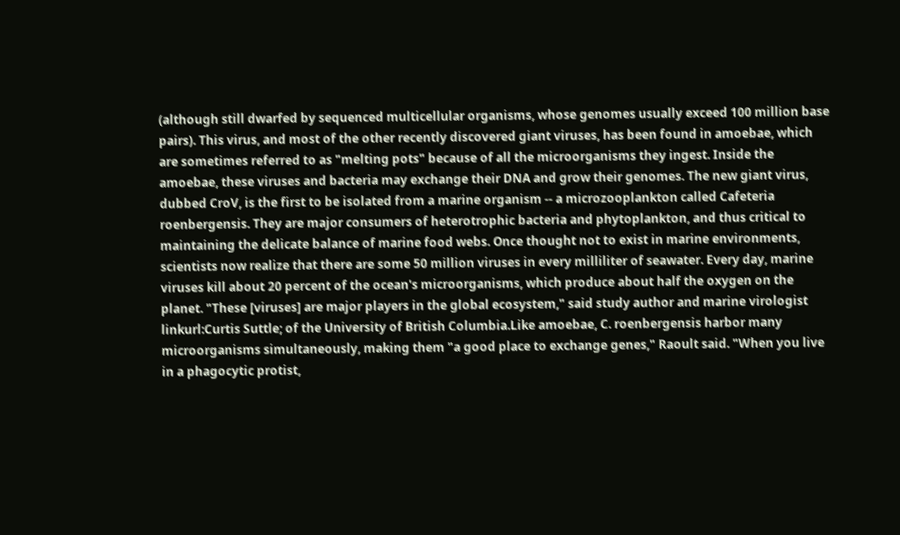(although still dwarfed by sequenced multicellular organisms, whose genomes usually exceed 100 million base pairs). This virus, and most of the other recently discovered giant viruses, has been found in amoebae, which are sometimes referred to as "melting pots" because of all the microorganisms they ingest. Inside the amoebae, these viruses and bacteria may exchange their DNA and grow their genomes. The new giant virus, dubbed CroV, is the first to be isolated from a marine organism -- a microzooplankton called Cafeteria roenbergensis. They are major consumers of heterotrophic bacteria and phytoplankton, and thus critical to maintaining the delicate balance of marine food webs. Once thought not to exist in marine environments, scientists now realize that there are some 50 million viruses in every milliliter of seawater. Every day, marine viruses kill about 20 percent of the ocean's microorganisms, which produce about half the oxygen on the planet. "These [viruses] are major players in the global ecosystem," said study author and marine virologist linkurl:Curtis Suttle; of the University of British Columbia.Like amoebae, C. roenbergensis harbor many microorganisms simultaneously, making them "a good place to exchange genes," Raoult said. "When you live in a phagocytic protist,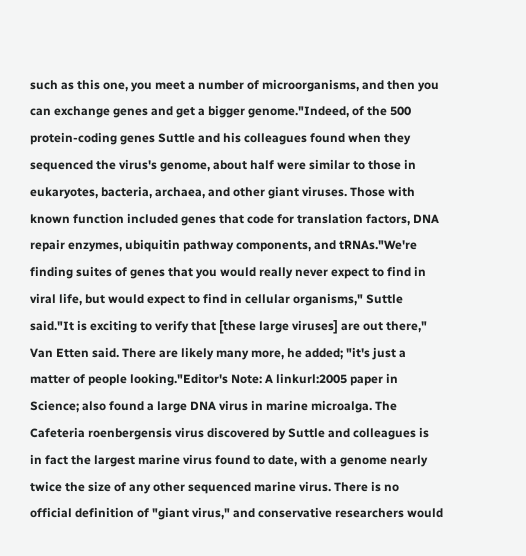such as this one, you meet a number of microorganisms, and then you can exchange genes and get a bigger genome."Indeed, of the 500 protein-coding genes Suttle and his colleagues found when they sequenced the virus's genome, about half were similar to those in eukaryotes, bacteria, archaea, and other giant viruses. Those with known function included genes that code for translation factors, DNA repair enzymes, ubiquitin pathway components, and tRNAs."We're finding suites of genes that you would really never expect to find in viral life, but would expect to find in cellular organisms," Suttle said."It is exciting to verify that [these large viruses] are out there," Van Etten said. There are likely many more, he added; "it's just a matter of people looking."Editor's Note: A linkurl:2005 paper in Science; also found a large DNA virus in marine microalga. The Cafeteria roenbergensis virus discovered by Suttle and colleagues is in fact the largest marine virus found to date, with a genome nearly twice the size of any other sequenced marine virus. There is no official definition of "giant virus," and conservative researchers would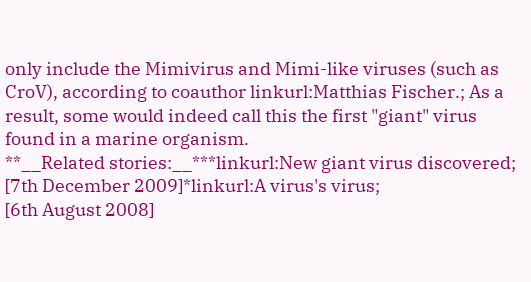only include the Mimivirus and Mimi-like viruses (such as CroV), according to coauthor linkurl:Matthias Fischer.; As a result, some would indeed call this the first "giant" virus found in a marine organism.
**__Related stories:__***linkurl:New giant virus discovered;
[7th December 2009]*linkurl:A virus's virus;
[6th August 2008]